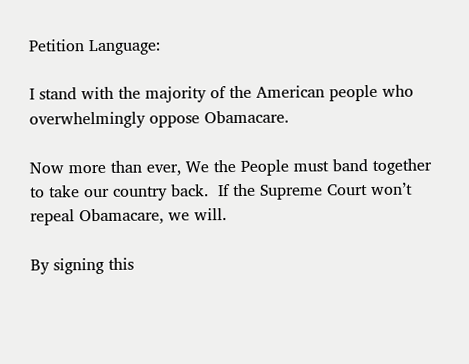Petition Language:

I stand with the majority of the American people who overwhelmingly oppose Obamacare.

Now more than ever, We the People must band together to take our country back.  If the Supreme Court won’t repeal Obamacare, we will.

By signing this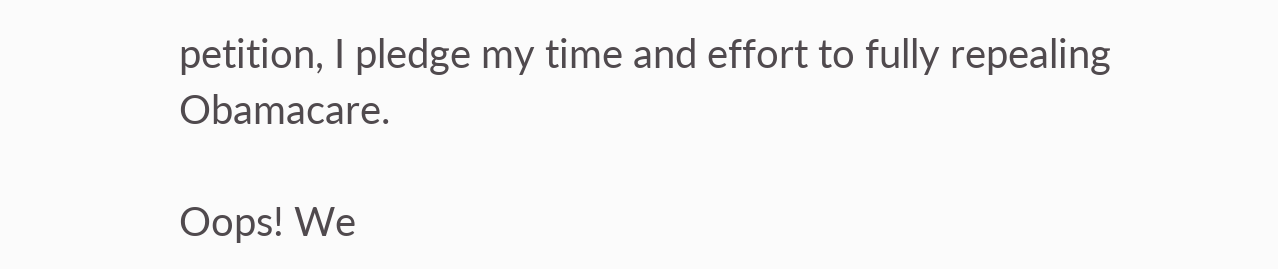petition, I pledge my time and effort to fully repealing Obamacare.

Oops! We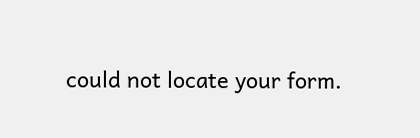could not locate your form.